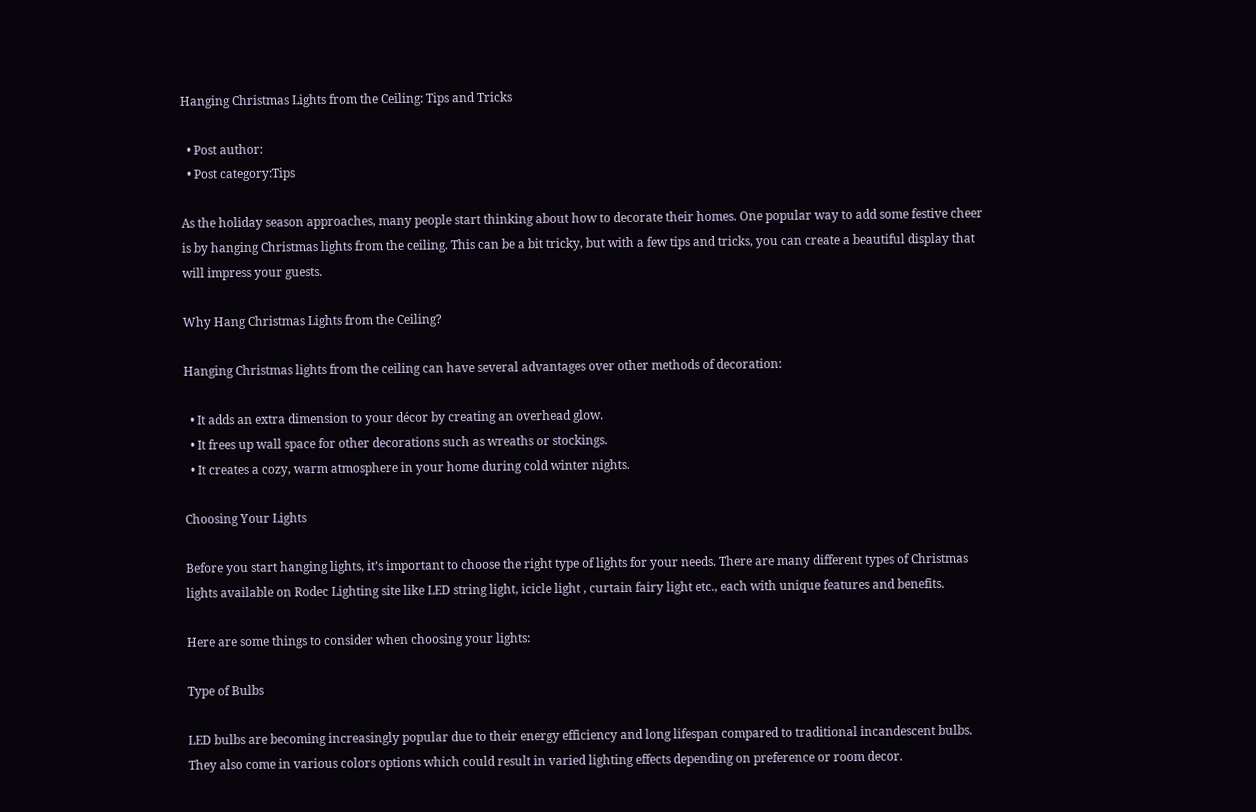Hanging Christmas Lights from the Ceiling: Tips and Tricks

  • Post author:
  • Post category:Tips

As the holiday season approaches, many people start thinking about how to decorate their homes. One popular way to add some festive cheer is by hanging Christmas lights from the ceiling. This can be a bit tricky, but with a few tips and tricks, you can create a beautiful display that will impress your guests.

Why Hang Christmas Lights from the Ceiling?

Hanging Christmas lights from the ceiling can have several advantages over other methods of decoration:

  • It adds an extra dimension to your décor by creating an overhead glow.
  • It frees up wall space for other decorations such as wreaths or stockings.
  • It creates a cozy, warm atmosphere in your home during cold winter nights.

Choosing Your Lights

Before you start hanging lights, it’s important to choose the right type of lights for your needs. There are many different types of Christmas lights available on Rodec Lighting site like LED string light, icicle light , curtain fairy light etc., each with unique features and benefits.

Here are some things to consider when choosing your lights:

Type of Bulbs

LED bulbs are becoming increasingly popular due to their energy efficiency and long lifespan compared to traditional incandescent bulbs. They also come in various colors options which could result in varied lighting effects depending on preference or room decor.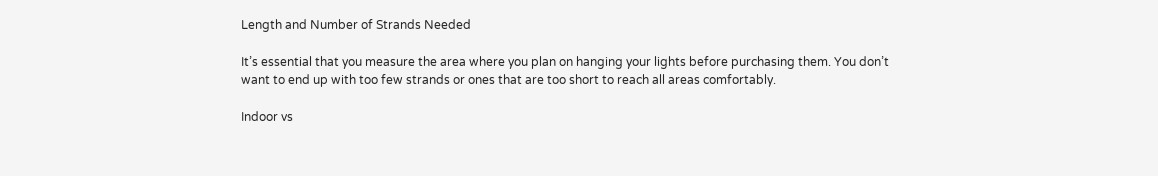Length and Number of Strands Needed

It’s essential that you measure the area where you plan on hanging your lights before purchasing them. You don’t want to end up with too few strands or ones that are too short to reach all areas comfortably.

Indoor vs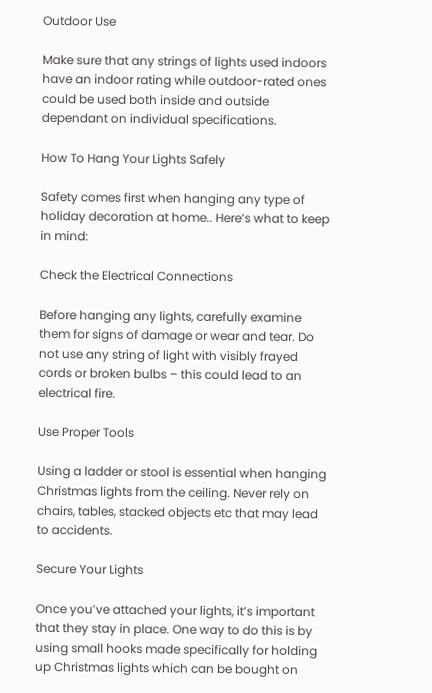Outdoor Use

Make sure that any strings of lights used indoors have an indoor rating while outdoor-rated ones could be used both inside and outside dependant on individual specifications.

How To Hang Your Lights Safely

Safety comes first when hanging any type of holiday decoration at home.. Here’s what to keep in mind:

Check the Electrical Connections

Before hanging any lights, carefully examine them for signs of damage or wear and tear. Do not use any string of light with visibly frayed cords or broken bulbs – this could lead to an electrical fire.

Use Proper Tools

Using a ladder or stool is essential when hanging Christmas lights from the ceiling. Never rely on chairs, tables, stacked objects etc that may lead to accidents.

Secure Your Lights

Once you’ve attached your lights, it’s important that they stay in place. One way to do this is by using small hooks made specifically for holding up Christmas lights which can be bought on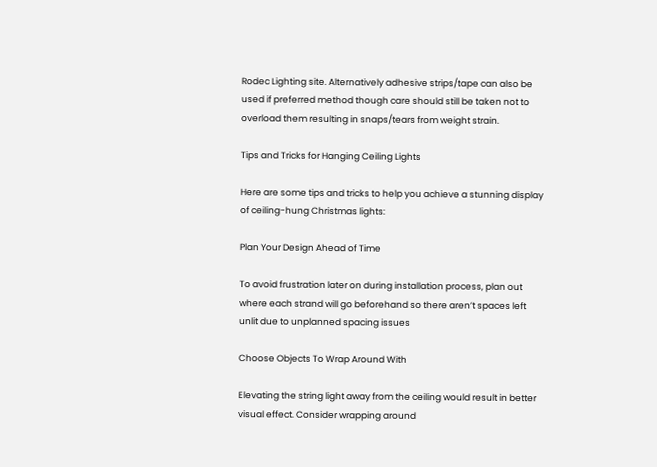Rodec Lighting site. Alternatively adhesive strips/tape can also be used if preferred method though care should still be taken not to overload them resulting in snaps/tears from weight strain.

Tips and Tricks for Hanging Ceiling Lights

Here are some tips and tricks to help you achieve a stunning display of ceiling-hung Christmas lights:

Plan Your Design Ahead of Time

To avoid frustration later on during installation process, plan out where each strand will go beforehand so there aren’t spaces left unlit due to unplanned spacing issues

Choose Objects To Wrap Around With

Elevating the string light away from the ceiling would result in better visual effect. Consider wrapping around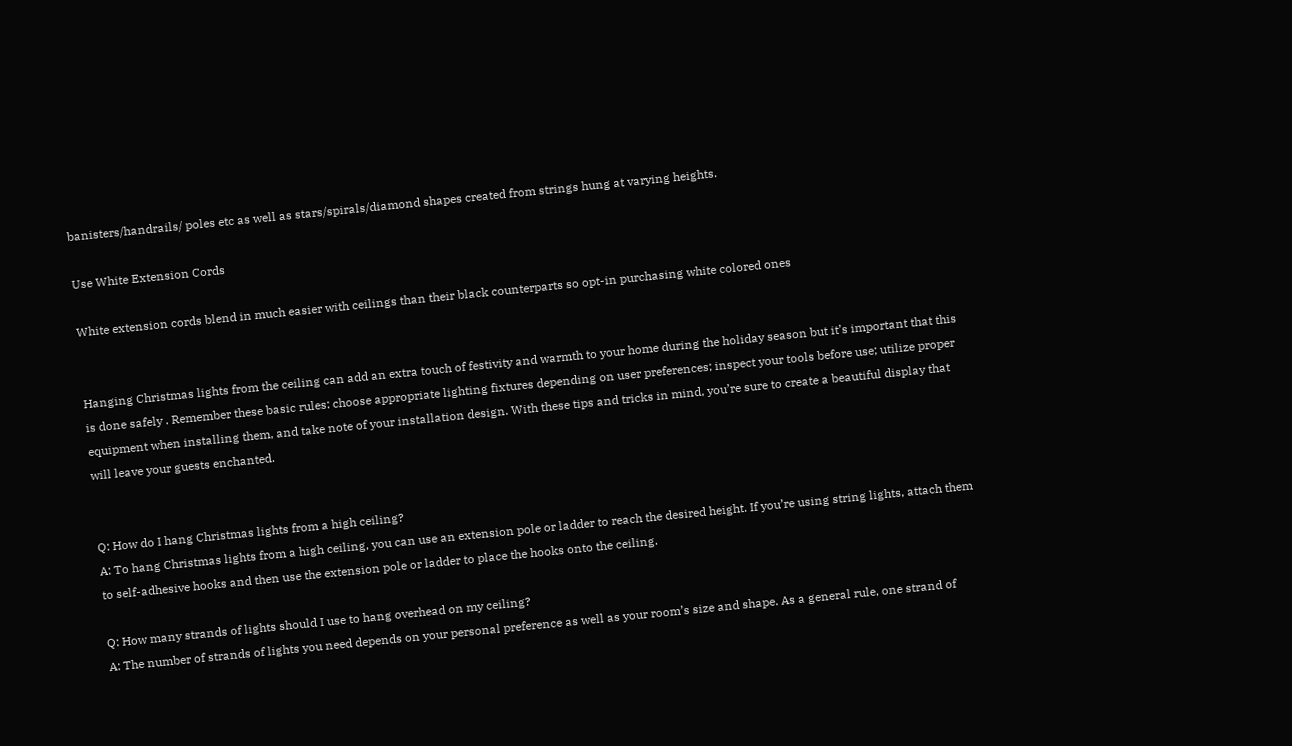banisters/handrails/ poles etc as well as stars/spirals/diamond shapes created from strings hung at varying heights.

Use White Extension Cords

White extension cords blend in much easier with ceilings than their black counterparts so opt-in purchasing white colored ones


Hanging Christmas lights from the ceiling can add an extra touch of festivity and warmth to your home during the holiday season but it’s important that this is done safely . Remember these basic rules: choose appropriate lighting fixtures depending on user preferences; inspect your tools before use; utilize proper equipment when installing them, and take note of your installation design. With these tips and tricks in mind, you’re sure to create a beautiful display that will leave your guests enchanted.


Q: How do I hang Christmas lights from a high ceiling?
A: To hang Christmas lights from a high ceiling, you can use an extension pole or ladder to reach the desired height. If you’re using string lights, attach them to self-adhesive hooks and then use the extension pole or ladder to place the hooks onto the ceiling.

Q: How many strands of lights should I use to hang overhead on my ceiling?
A: The number of strands of lights you need depends on your personal preference as well as your room’s size and shape. As a general rule, one strand of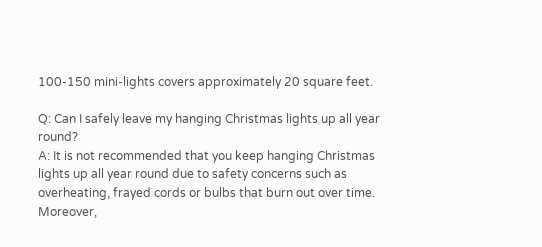100-150 mini-lights covers approximately 20 square feet.

Q: Can I safely leave my hanging Christmas lights up all year round?
A: It is not recommended that you keep hanging Christmas lights up all year round due to safety concerns such as overheating, frayed cords or bulbs that burn out over time. Moreover,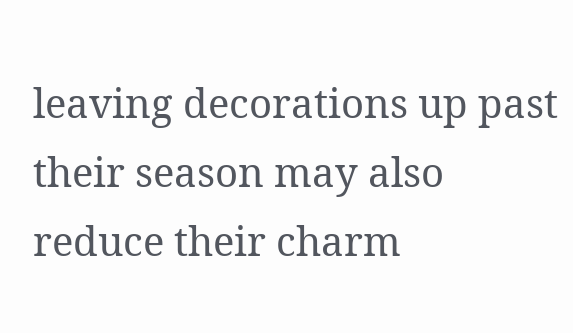leaving decorations up past their season may also reduce their charm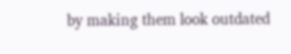by making them look outdated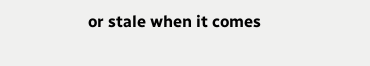or stale when it comes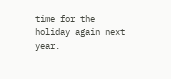time for the holiday again next year.